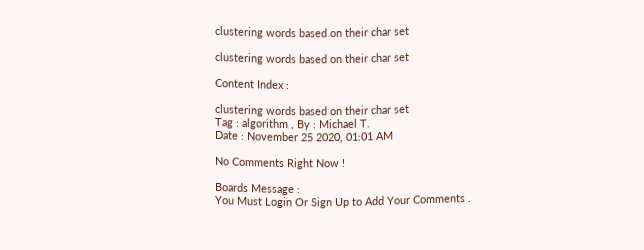clustering words based on their char set

clustering words based on their char set

Content Index :

clustering words based on their char set
Tag : algorithm , By : Michael T.
Date : November 25 2020, 01:01 AM

No Comments Right Now !

Boards Message :
You Must Login Or Sign Up to Add Your Comments .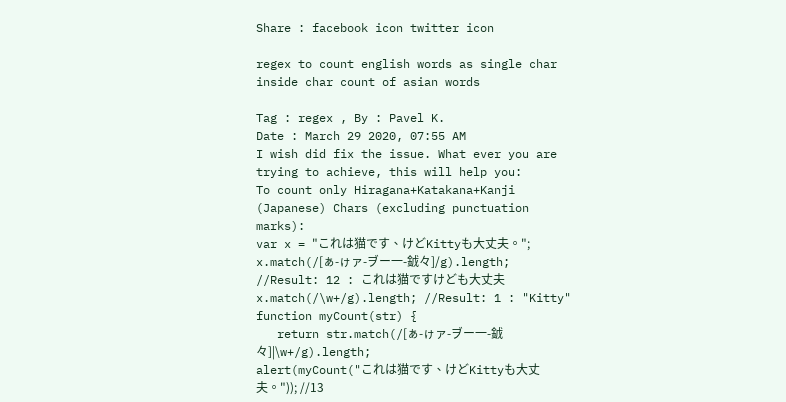Share : facebook icon twitter icon

regex to count english words as single char inside char count of asian words

Tag : regex , By : Pavel K.
Date : March 29 2020, 07:55 AM
I wish did fix the issue. What ever you are trying to achieve, this will help you:
To count only Hiragana+Katakana+Kanji (Japanese) Chars (excluding punctuation marks):
var x = "これは猫です、けどKittyも大丈夫。";
x.match(/[ぁ-ゖァ-ヺー一-龯々]/g).length; //Result: 12 : これは猫ですけども大丈夫
x.match(/\w+/g).length; //Result: 1 : "Kitty"
function myCount(str) {
   return str.match(/[ぁ-ゖァ-ヺー一-龯々]|\w+/g).length;
alert(myCount("これは猫です、けどKittyも大丈夫。")); //13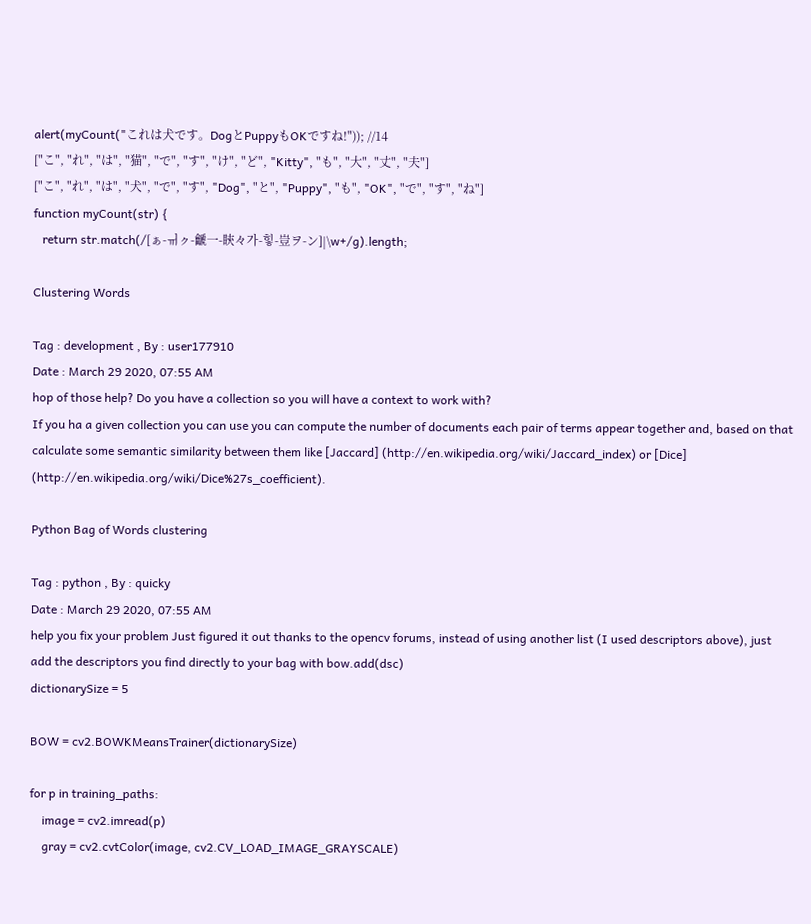alert(myCount("これは犬です。DogとPuppyもOKですね!")); //14
["こ", "れ", "は", "猫", "で", "す", "け", "ど", "Kitty", "も", "大", "丈", "夫"]
["こ", "れ", "は", "犬", "で", "す", "Dog", "と", "Puppy", "も", "OK", "で", "す", "ね"]
function myCount(str) {
   return str.match(/[ぁ-ㆌㇰ-䶵一-鿃々가-힣-豈ヲ-ン]|\w+/g).length;

Clustering Words

Tag : development , By : user177910
Date : March 29 2020, 07:55 AM
hop of those help? Do you have a collection so you will have a context to work with?
If you ha a given collection you can use you can compute the number of documents each pair of terms appear together and, based on that calculate some semantic similarity between them like [Jaccard] (http://en.wikipedia.org/wiki/Jaccard_index) or [Dice] (http://en.wikipedia.org/wiki/Dice%27s_coefficient).

Python Bag of Words clustering

Tag : python , By : quicky
Date : March 29 2020, 07:55 AM
help you fix your problem Just figured it out thanks to the opencv forums, instead of using another list (I used descriptors above), just add the descriptors you find directly to your bag with bow.add(dsc)
dictionarySize = 5

BOW = cv2.BOWKMeansTrainer(dictionarySize)

for p in training_paths:
    image = cv2.imread(p)
    gray = cv2.cvtColor(image, cv2.CV_LOAD_IMAGE_GRAYSCALE)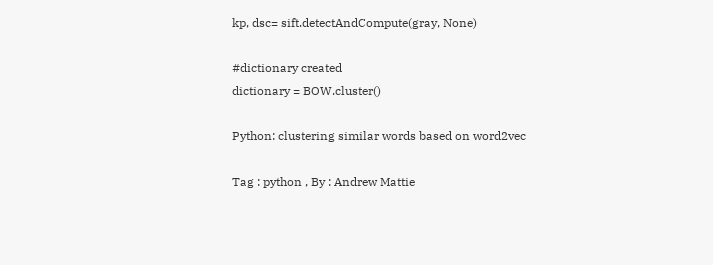kp, dsc= sift.detectAndCompute(gray, None)

#dictionary created
dictionary = BOW.cluster()

Python: clustering similar words based on word2vec

Tag : python , By : Andrew Mattie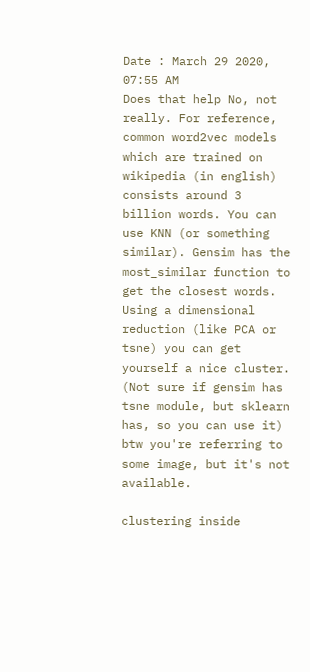Date : March 29 2020, 07:55 AM
Does that help No, not really. For reference, common word2vec models which are trained on wikipedia (in english) consists around 3 billion words. You can use KNN (or something similar). Gensim has the most_similar function to get the closest words. Using a dimensional reduction (like PCA or tsne) you can get yourself a nice cluster. (Not sure if gensim has tsne module, but sklearn has, so you can use it)
btw you're referring to some image, but it's not available.

clustering inside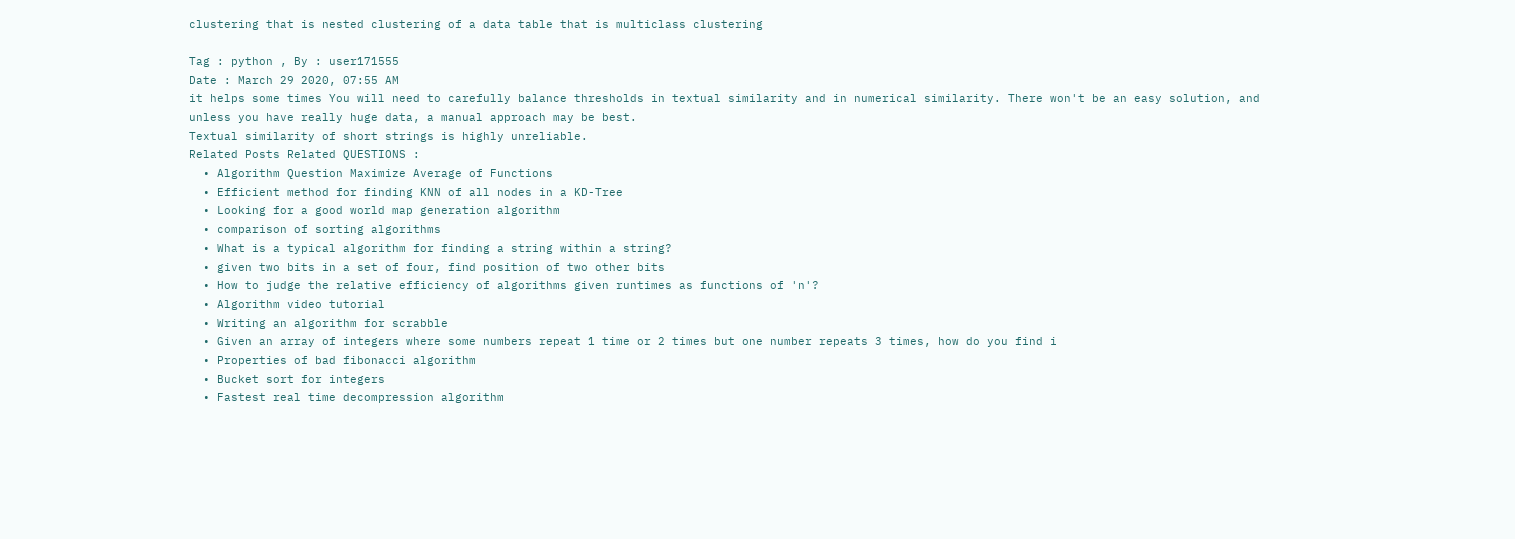clustering that is nested clustering of a data table that is multiclass clustering

Tag : python , By : user171555
Date : March 29 2020, 07:55 AM
it helps some times You will need to carefully balance thresholds in textual similarity and in numerical similarity. There won't be an easy solution, and unless you have really huge data, a manual approach may be best.
Textual similarity of short strings is highly unreliable.
Related Posts Related QUESTIONS :
  • Algorithm Question Maximize Average of Functions
  • Efficient method for finding KNN of all nodes in a KD-Tree
  • Looking for a good world map generation algorithm
  • comparison of sorting algorithms
  • What is a typical algorithm for finding a string within a string?
  • given two bits in a set of four, find position of two other bits
  • How to judge the relative efficiency of algorithms given runtimes as functions of 'n'?
  • Algorithm video tutorial
  • Writing an algorithm for scrabble
  • Given an array of integers where some numbers repeat 1 time or 2 times but one number repeats 3 times, how do you find i
  • Properties of bad fibonacci algorithm
  • Bucket sort for integers
  • Fastest real time decompression algorithm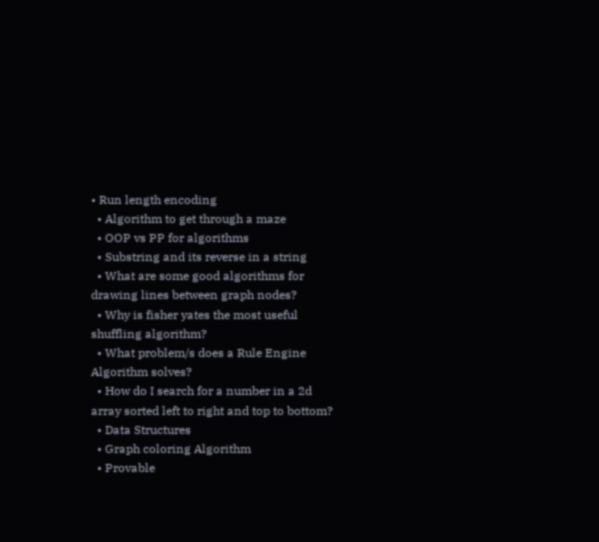• Run length encoding
  • Algorithm to get through a maze
  • OOP vs PP for algorithms
  • Substring and its reverse in a string
  • What are some good algorithms for drawing lines between graph nodes?
  • Why is fisher yates the most useful shuffling algorithm?
  • What problem/s does a Rule Engine Algorithm solves?
  • How do I search for a number in a 2d array sorted left to right and top to bottom?
  • Data Structures
  • Graph coloring Algorithm
  • Provable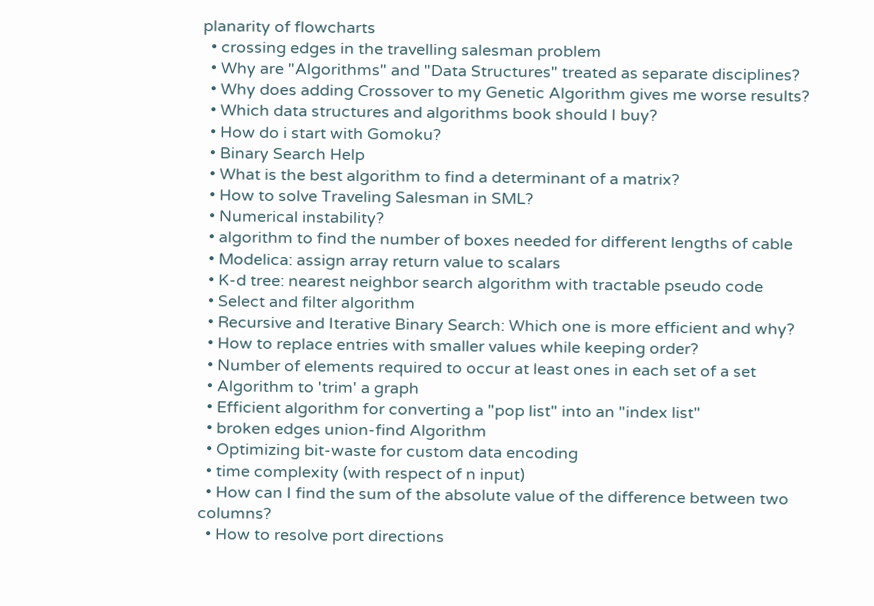planarity of flowcharts
  • crossing edges in the travelling salesman problem
  • Why are "Algorithms" and "Data Structures" treated as separate disciplines?
  • Why does adding Crossover to my Genetic Algorithm gives me worse results?
  • Which data structures and algorithms book should I buy?
  • How do i start with Gomoku?
  • Binary Search Help
  • What is the best algorithm to find a determinant of a matrix?
  • How to solve Traveling Salesman in SML?
  • Numerical instability?
  • algorithm to find the number of boxes needed for different lengths of cable
  • Modelica: assign array return value to scalars
  • K-d tree: nearest neighbor search algorithm with tractable pseudo code
  • Select and filter algorithm
  • Recursive and Iterative Binary Search: Which one is more efficient and why?
  • How to replace entries with smaller values while keeping order?
  • Number of elements required to occur at least ones in each set of a set
  • Algorithm to 'trim' a graph
  • Efficient algorithm for converting a "pop list" into an "index list"
  • broken edges union-find Algorithm
  • Optimizing bit-waste for custom data encoding
  • time complexity (with respect of n input)
  • How can I find the sum of the absolute value of the difference between two columns?
  • How to resolve port directions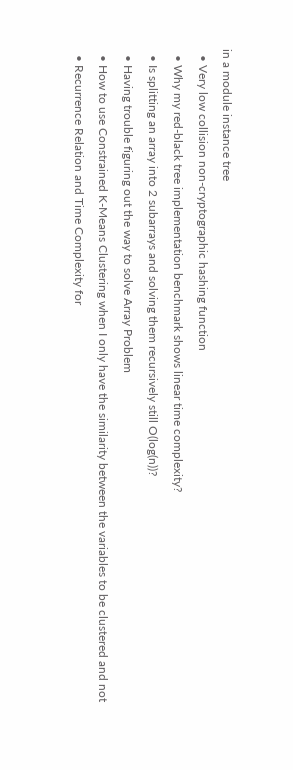in a module instance tree
  • Very low collision non-cryptographic hashing function
  • Why my red-black tree implementation benchmark shows linear time complexity?
  • Is splitting an array into 2 subarrays and solving them recursively still O(log(n))?
  • Having trouble figuring out the way to solve Array Problem
  • How to use Constrained K-Means Clustering when I only have the similarity between the variables to be clustered and not
  • Recurrence Relation and Time Complexity for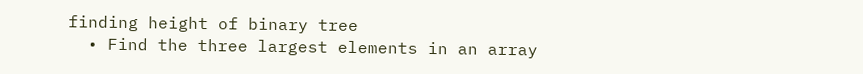finding height of binary tree
  • Find the three largest elements in an array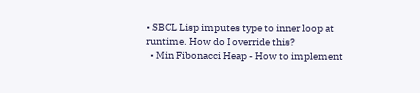• SBCL Lisp imputes type to inner loop at runtime. How do I override this?
  • Min Fibonacci Heap - How to implement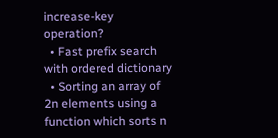increase-key operation?
  • Fast prefix search with ordered dictionary
  • Sorting an array of 2n elements using a function which sorts n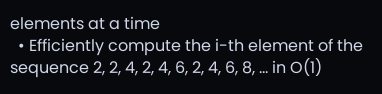elements at a time
  • Efficiently compute the i-th element of the sequence 2, 2, 4, 2, 4, 6, 2, 4, 6, 8, ... in O(1)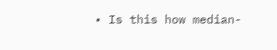• Is this how median-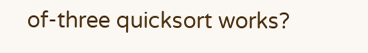of-three quicksort works?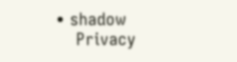• shadow
    Privacy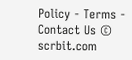Policy - Terms - Contact Us © scrbit.com